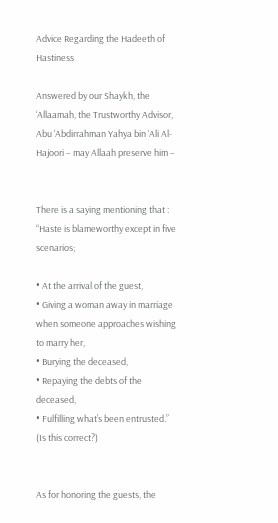Advice Regarding the Hadeeth of Hastiness

Answered by our Shaykh, the ‘Allaamah, the Trustworthy Advisor, Abu ‘Abdirrahman Yahya bin ‘Ali Al-Hajoori – may Allaah preserve him –


There is a saying mentioning that : “Haste is blameworthy except in five scenarios;

• At the arrival of the guest,
• Giving a woman away in marriage when someone approaches wishing to marry her,
• Burying the deceased,
• Repaying the debts of the deceased,
• Fulfilling what’s been entrusted.” (Is this correct?)


As for honoring the guests, the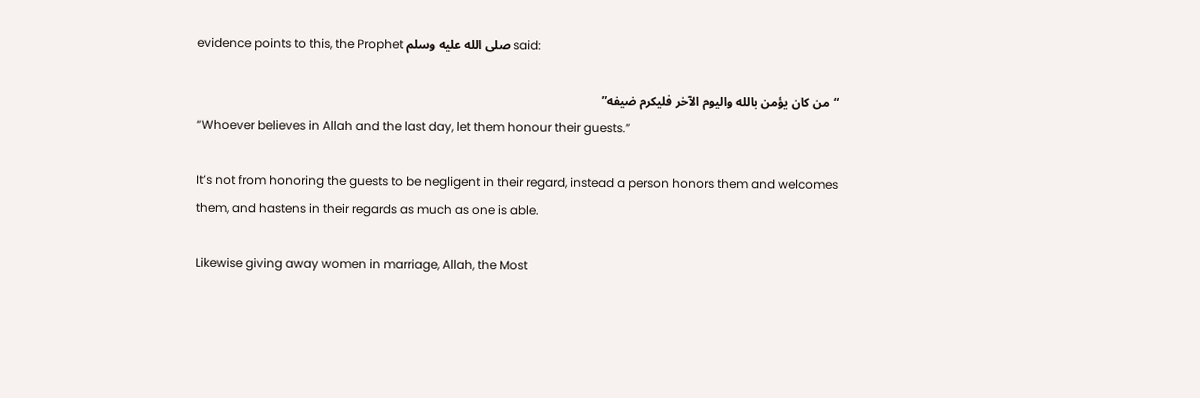evidence points to this, the Prophet صلى الله عليه وسلم said:

“من كان يؤمن بالله واليوم الآخر فليكرم ضيفه”
“Whoever believes in Allah and the last day, let them honour their guests.”

It’s not from honoring the guests to be negligent in their regard, instead a person honors them and welcomes them, and hastens in their regards as much as one is able.

Likewise giving away women in marriage, Allah, the Most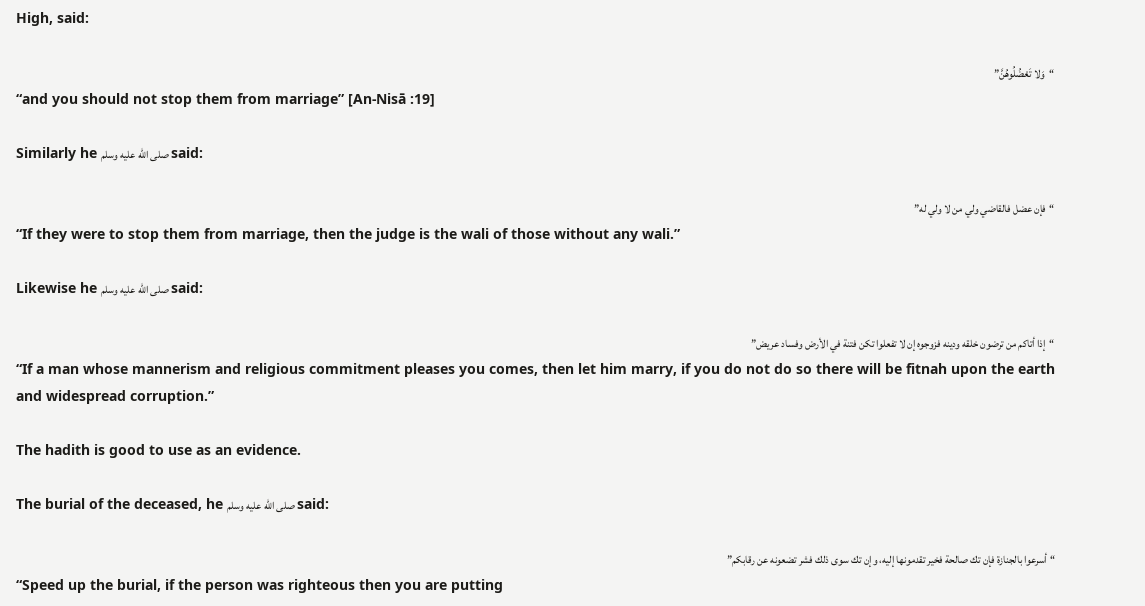High, said:

“وَلا تَعْضُلُوهُنَّ”
“and you should not stop them from marriage” [An-Nisā :19]

Similarly he صلى الله عليه وسلم said:

“فإن عضل فالقاضي ولي من لا ولي له”
“If they were to stop them from marriage, then the judge is the wali of those without any wali.”

Likewise he صلى الله عليه وسلم said:

“إذا أتاكم من ترضون خلقه ودينه فزوجوه إن لا تفعلوا تكن فتنة في الأرض وفساد عريض”
“If a man whose mannerism and religious commitment pleases you comes, then let him marry, if you do not do so there will be fitnah upon the earth and widespread corruption.”

The hadith is good to use as an evidence.

The burial of the deceased, he صلى الله عليه وسلم said:

“أسرعوا بالجنازة فإن تك صالحة فخير تقدمونها إليه، وإن تك سوى ذلك فشر تضعونه عن رقابكم”
“Speed up the burial, if the person was righteous then you are putting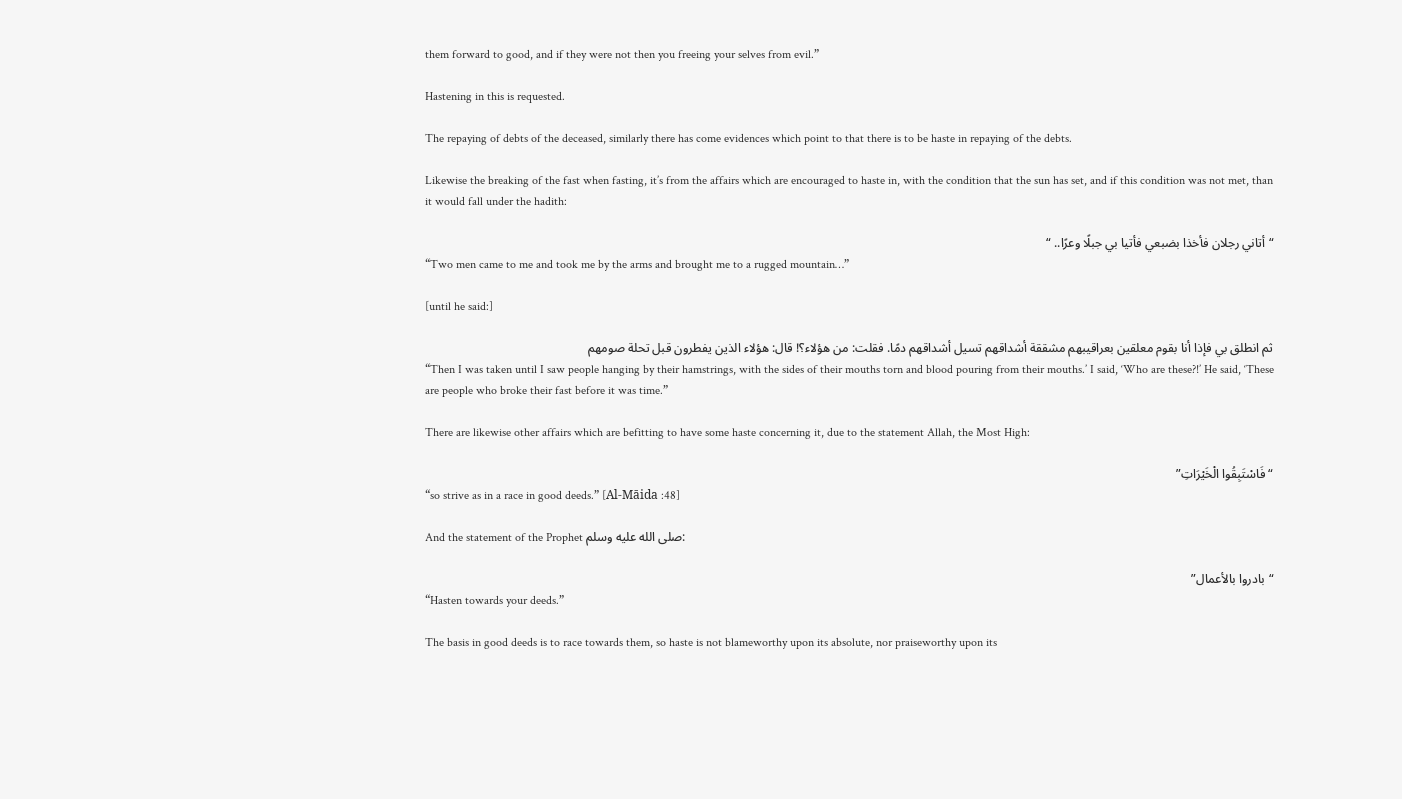them forward to good, and if they were not then you freeing your selves from evil.”

Hastening in this is requested.

The repaying of debts of the deceased, similarly there has come evidences which point to that there is to be haste in repaying of the debts.

Likewise the breaking of the fast when fasting, it’s from the affairs which are encouraged to haste in, with the condition that the sun has set, and if this condition was not met, than it would fall under the hadith:

“أتاني رجلان فأخذا بضبعي فأتيا بي جبلًا وعرًا.. “
“Two men came to me and took me by the arms and brought me to a rugged mountain…”

[until he said:]

ثم انطلق بي فإذا أنا بقوم معلقين بعراقيبهم مشققة أشداقهم تسيل أشداقهم دمًا. فقلت: من هؤلاء؟! قال: هؤلاء الذين يفطرون قبل تحلة صومهم
“Then I was taken until I saw people hanging by their hamstrings, with the sides of their mouths torn and blood pouring from their mouths.’ I said, ‘Who are these?!’ He said, ‘These are people who broke their fast before it was time.”

There are likewise other affairs which are befitting to have some haste concerning it, due to the statement Allah, the Most High:

“فَاسْتَبِقُوا الْخَيْرَاتِ”
“so strive as in a race in good deeds.” [Al-Māida :48]

And the statement of the Prophet صلى الله عليه وسلم:

“بادروا بالأعمال”
“Hasten towards your deeds.”

The basis in good deeds is to race towards them, so haste is not blameworthy upon its absolute, nor praiseworthy upon its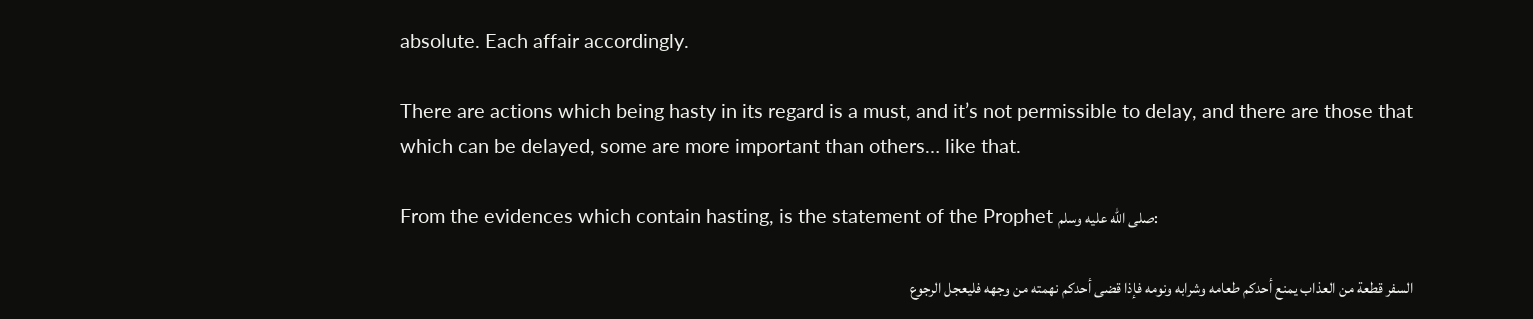absolute. Each affair accordingly.

There are actions which being hasty in its regard is a must, and it’s not permissible to delay, and there are those that which can be delayed, some are more important than others… like that.

From the evidences which contain hasting, is the statement of the Prophet صلى الله عليه وسلم:

السفر قطعة من العذاب يمنع أحدكم طعامه وشرابه ونومه فإذا قضى أحدكم نهمته من وجهه فليعجل الرجوع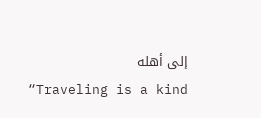إلى أهله
“Traveling is a kind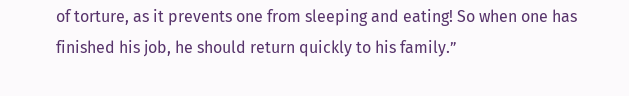of torture, as it prevents one from sleeping and eating! So when one has finished his job, he should return quickly to his family.”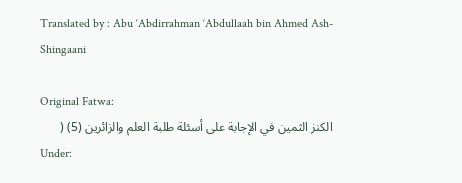Translated by : Abu ‘Abdirrahman ‘Abdullaah bin Ahmed Ash-Shingaani

Original Fatwa:
الكنز الثمين في الإجابة على أسئلة طلبة العلم والزائرين (5) (
Under: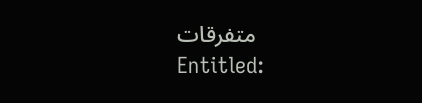متفرقات
Entitled: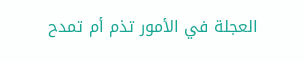العجلة في الأمور تذم أم تمدح